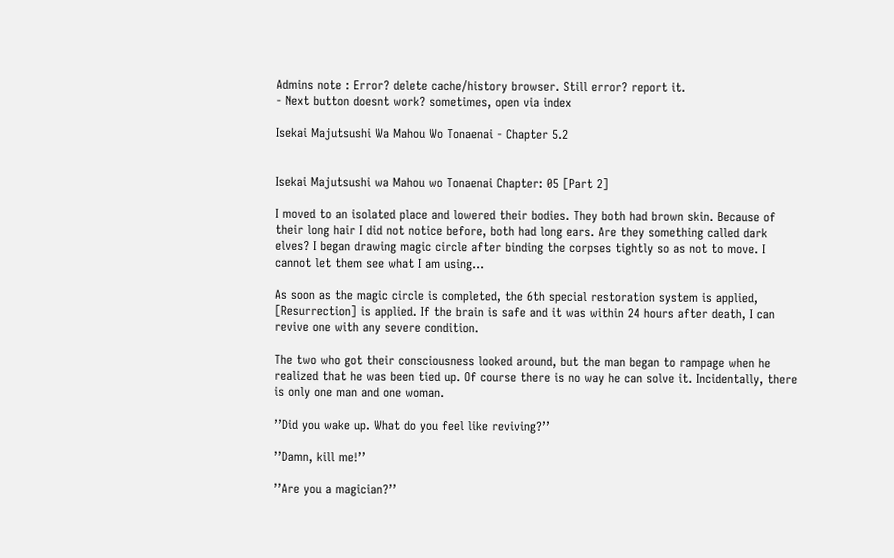Admins note : Error? delete cache/history browser. Still error? report it.
- Next button doesnt work? sometimes, open via index

Isekai Majutsushi Wa Mahou Wo Tonaenai - Chapter 5.2


Isekai Majutsushi wa Mahou wo Tonaenai Chapter: 05 [Part 2]

I moved to an isolated place and lowered their bodies. They both had brown skin. Because of their long hair I did not notice before, both had long ears. Are they something called dark elves? I began drawing magic circle after binding the corpses tightly so as not to move. I cannot let them see what I am using...

As soon as the magic circle is completed, the 6th special restoration system is applied, [Resurrection] is applied. If the brain is safe and it was within 24 hours after death, I can revive one with any severe condition.

The two who got their consciousness looked around, but the man began to rampage when he realized that he was been tied up. Of course there is no way he can solve it. Incidentally, there is only one man and one woman.

’’Did you wake up. What do you feel like reviving?’’

’’Damn, kill me!’’

’’Are you a magician?’’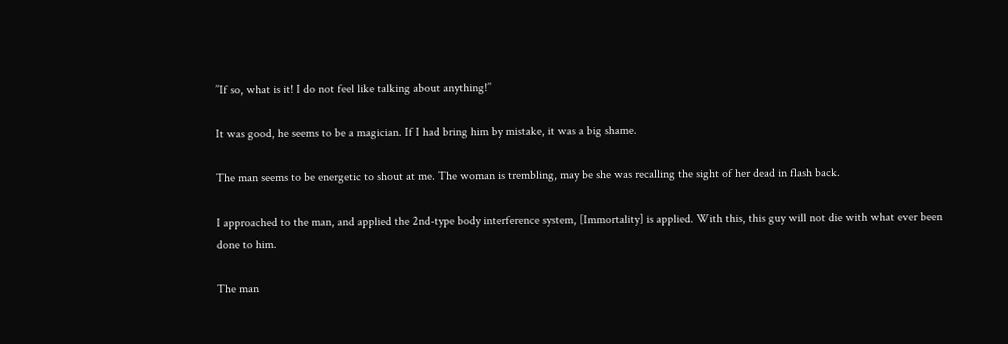’’If so, what is it! I do not feel like talking about anything!’’

It was good, he seems to be a magician. If I had bring him by mistake, it was a big shame.

The man seems to be energetic to shout at me. The woman is trembling, may be she was recalling the sight of her dead in flash back.

I approached to the man, and applied the 2nd-type body interference system, [Immortality] is applied. With this, this guy will not die with what ever been done to him.

The man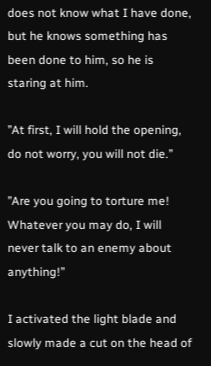does not know what I have done, but he knows something has been done to him, so he is staring at him.

’’At first, I will hold the opening, do not worry, you will not die.’’

’’Are you going to torture me! Whatever you may do, I will never talk to an enemy about anything!’’

I activated the light blade and slowly made a cut on the head of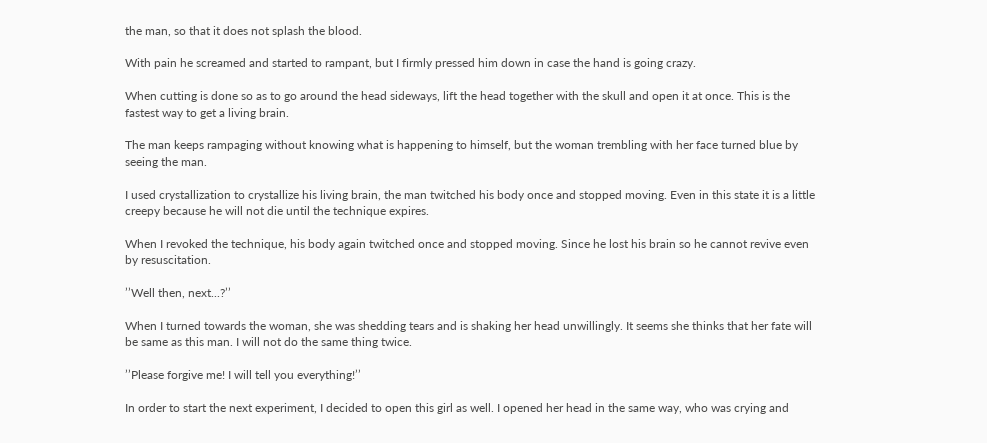the man, so that it does not splash the blood.

With pain he screamed and started to rampant, but I firmly pressed him down in case the hand is going crazy.

When cutting is done so as to go around the head sideways, lift the head together with the skull and open it at once. This is the fastest way to get a living brain.

The man keeps rampaging without knowing what is happening to himself, but the woman trembling with her face turned blue by seeing the man.

I used crystallization to crystallize his living brain, the man twitched his body once and stopped moving. Even in this state it is a little creepy because he will not die until the technique expires.

When I revoked the technique, his body again twitched once and stopped moving. Since he lost his brain so he cannot revive even by resuscitation.

’’Well then, next...?’’

When I turned towards the woman, she was shedding tears and is shaking her head unwillingly. It seems she thinks that her fate will be same as this man. I will not do the same thing twice.

’’Please forgive me! I will tell you everything!’’

In order to start the next experiment, I decided to open this girl as well. I opened her head in the same way, who was crying and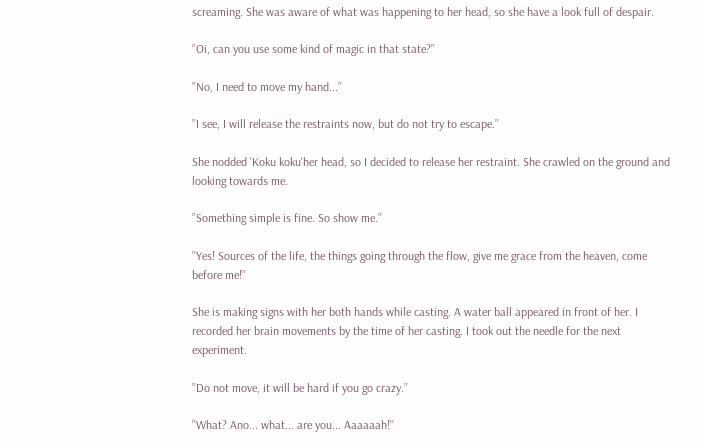screaming. She was aware of what was happening to her head, so she have a look full of despair.

’’Oi, can you use some kind of magic in that state?’’

’’No, I need to move my hand...’’

’’I see, I will release the restraints now, but do not try to escape.’’

She nodded 'Koku koku'her head, so I decided to release her restraint. She crawled on the ground and looking towards me.

’’Something simple is fine. So show me.’’

’’Yes! Sources of the life, the things going through the flow, give me grace from the heaven, come before me!’’

She is making signs with her both hands while casting. A water ball appeared in front of her. I recorded her brain movements by the time of her casting. I took out the needle for the next experiment.

’’Do not move, it will be hard if you go crazy.’’

’’What? Ano... what... are you... Aaaaaah!’’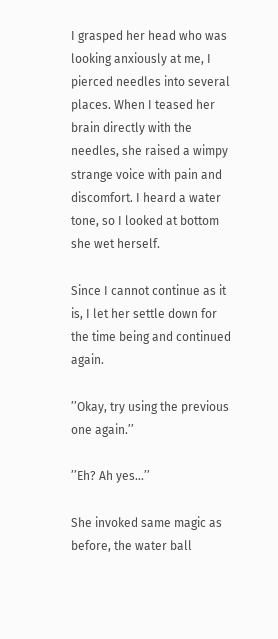I grasped her head who was looking anxiously at me, I pierced needles into several places. When I teased her brain directly with the needles, she raised a wimpy strange voice with pain and discomfort. I heard a water tone, so I looked at bottom she wet herself.

Since I cannot continue as it is, I let her settle down for the time being and continued again.

’’Okay, try using the previous one again.’’

’’Eh? Ah yes...’’

She invoked same magic as before, the water ball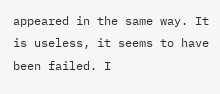appeared in the same way. It is useless, it seems to have been failed. I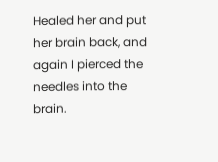Healed her and put her brain back, and again I pierced the needles into the brain.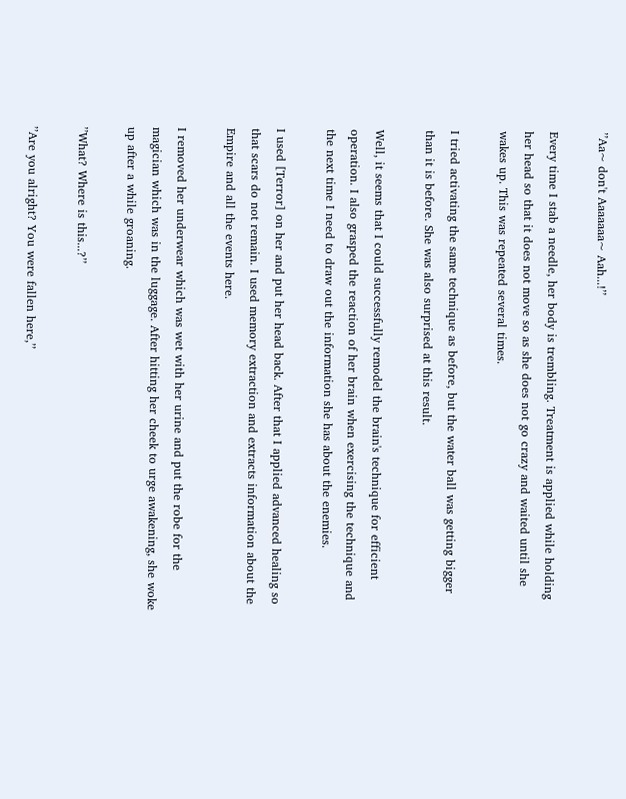’’Aa~ don't Aaaaaaa~ Aah...!’’

Every time I stab a needle, her body is trembling. Treatment is applied while holding her head so that it does not move so as she does not go crazy and waited until she wakes up. This was repeated several times.

I tried activating the same technique as before, but the water ball was getting bigger than it is before. She was also surprised at this result.

Well, it seems that I could successfully remodel the brain's technique for efficient operation. I also grasped the reaction of her brain when exercising the technique and the next time I need to draw out the information she has about the enemies.

I used [Terror] on her and put her head back. After that I applied advanced healing so that scars do not remain. I used memory extraction and extracts information about the Empire and all the events here.

I removed her underwear which was wet with her urine and put the robe for the magician which was in the luggage. After hitting her cheek to urge awakening, she woke up after a while groaning.

’’What? Where is this...?’’

’’Are you alright? You were fallen here,’’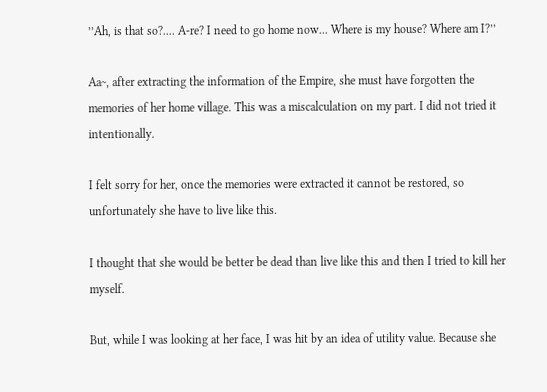’’Ah, is that so?.... A-re? I need to go home now... Where is my house? Where am I?’’

Aa~, after extracting the information of the Empire, she must have forgotten the memories of her home village. This was a miscalculation on my part. I did not tried it intentionally.

I felt sorry for her, once the memories were extracted it cannot be restored, so unfortunately she have to live like this.

I thought that she would be better be dead than live like this and then I tried to kill her myself.

But, while I was looking at her face, I was hit by an idea of utility value. Because she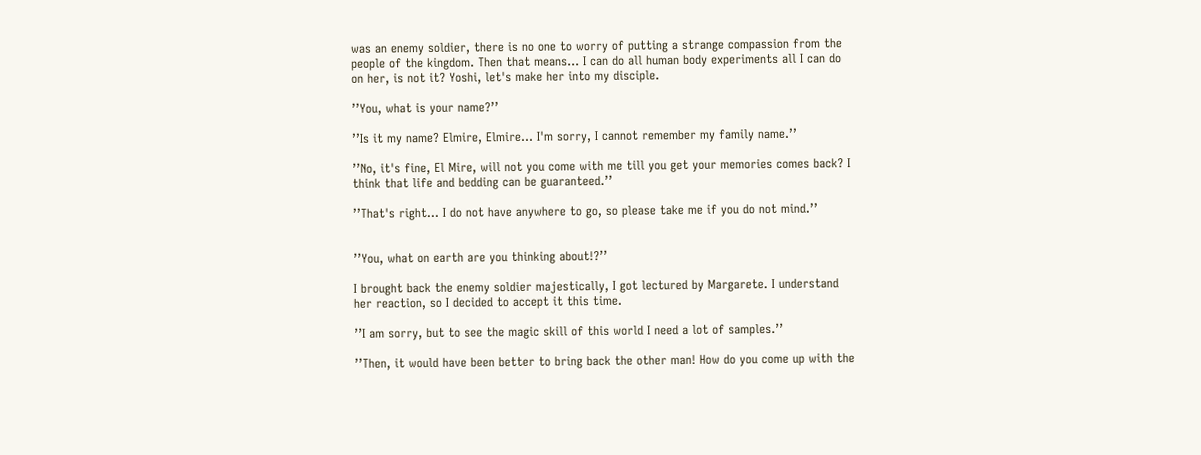was an enemy soldier, there is no one to worry of putting a strange compassion from the people of the kingdom. Then that means... I can do all human body experiments all I can do on her, is not it? Yoshi, let's make her into my disciple.

’’You, what is your name?’’

’’Is it my name? Elmire, Elmire... I'm sorry, I cannot remember my family name.’’

’’No, it's fine, El Mire, will not you come with me till you get your memories comes back? I think that life and bedding can be guaranteed.’’

’’That's right... I do not have anywhere to go, so please take me if you do not mind.’’


’’You, what on earth are you thinking about!?’’

I brought back the enemy soldier majestically, I got lectured by Margarete. I understand her reaction, so I decided to accept it this time.

’’I am sorry, but to see the magic skill of this world I need a lot of samples.’’

’’Then, it would have been better to bring back the other man! How do you come up with the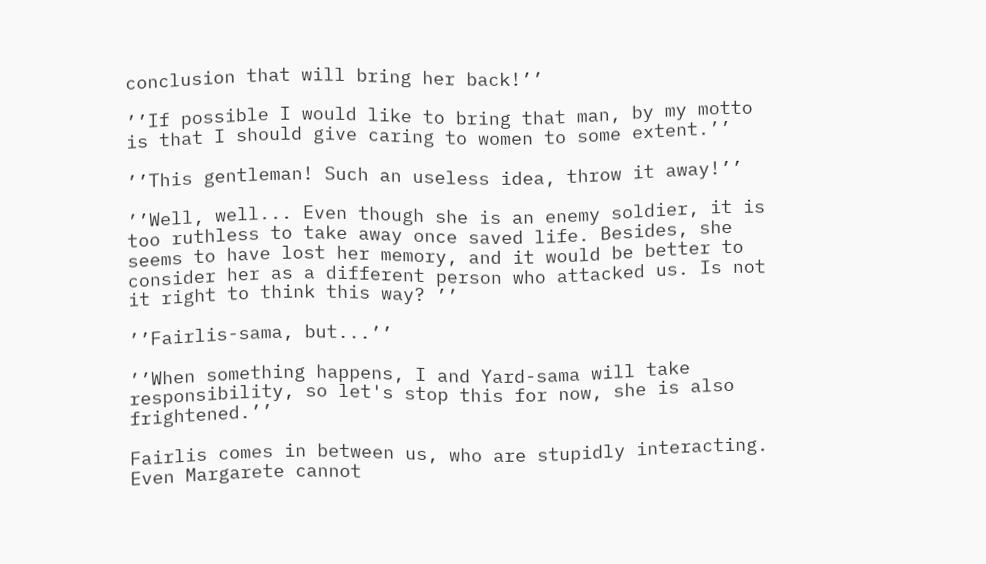conclusion that will bring her back!’’

’’If possible I would like to bring that man, by my motto is that I should give caring to women to some extent.’’

’’This gentleman! Such an useless idea, throw it away!’’

’’Well, well... Even though she is an enemy soldier, it is too ruthless to take away once saved life. Besides, she seems to have lost her memory, and it would be better to consider her as a different person who attacked us. Is not it right to think this way? ’’

’’Fairlis-sama, but...’’

’’When something happens, I and Yard-sama will take responsibility, so let's stop this for now, she is also frightened.’’

Fairlis comes in between us, who are stupidly interacting. Even Margarete cannot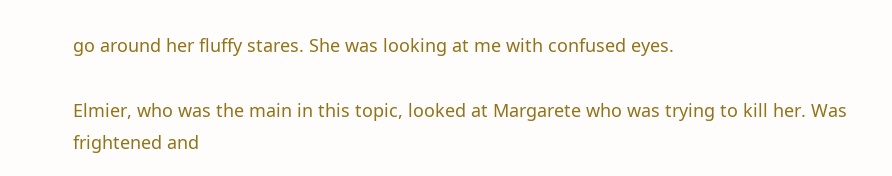go around her fluffy stares. She was looking at me with confused eyes.

Elmier, who was the main in this topic, looked at Margarete who was trying to kill her. Was frightened and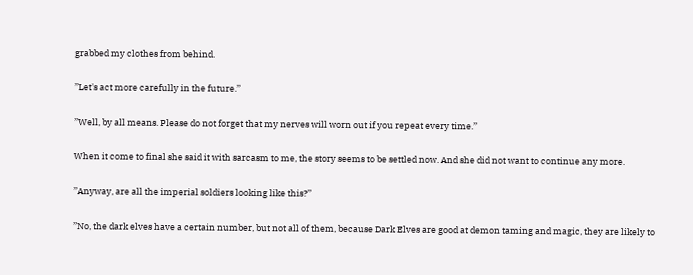grabbed my clothes from behind.

’’Let's act more carefully in the future.’’

’’Well, by all means. Please do not forget that my nerves will worn out if you repeat every time.’’

When it come to final she said it with sarcasm to me, the story seems to be settled now. And she did not want to continue any more.

’’Anyway, are all the imperial soldiers looking like this?’’

’’No, the dark elves have a certain number, but not all of them, because Dark Elves are good at demon taming and magic, they are likely to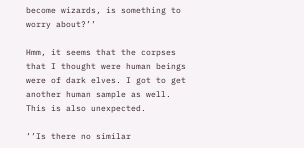become wizards, is something to worry about?’’

Hmm, it seems that the corpses that I thought were human beings were of dark elves. I got to get another human sample as well. This is also unexpected.

’’Is there no similar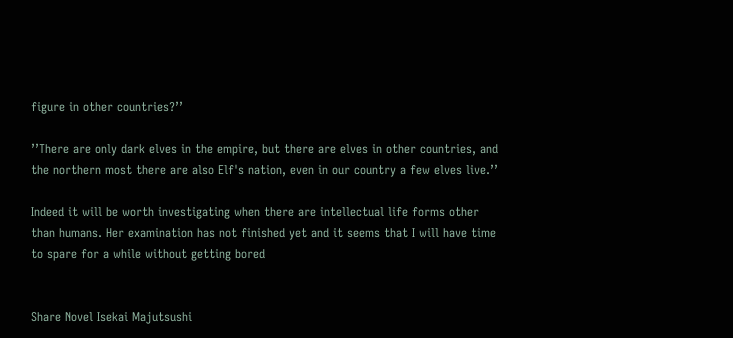figure in other countries?’’

’’There are only dark elves in the empire, but there are elves in other countries, and the northern most there are also Elf's nation, even in our country a few elves live.’’

Indeed it will be worth investigating when there are intellectual life forms other than humans. Her examination has not finished yet and it seems that I will have time to spare for a while without getting bored


Share Novel Isekai Majutsushi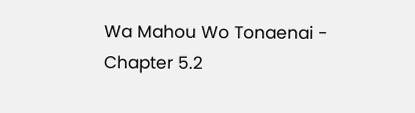Wa Mahou Wo Tonaenai - Chapter 5.2